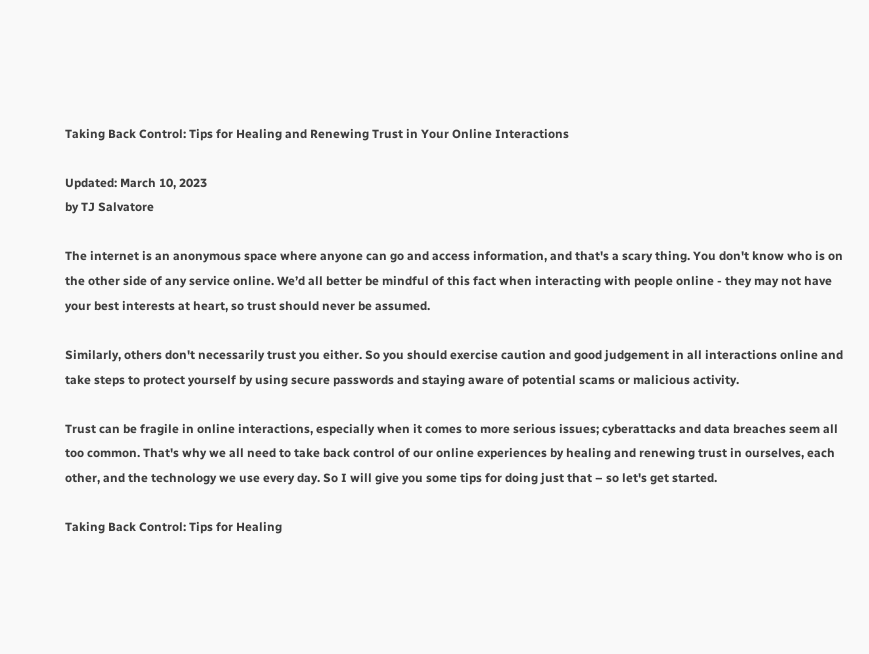Taking Back Control: Tips for Healing and Renewing Trust in Your Online Interactions

Updated: March 10, 2023
by TJ Salvatore

The internet is an anonymous space where anyone can go and access information, and that's a scary thing. You don't know who is on the other side of any service online. We’d all better be mindful of this fact when interacting with people online - they may not have your best interests at heart, so trust should never be assumed.

Similarly, others don't necessarily trust you either. So you should exercise caution and good judgement in all interactions online and take steps to protect yourself by using secure passwords and staying aware of potential scams or malicious activity.

Trust can be fragile in online interactions, especially when it comes to more serious issues; cyberattacks and data breaches seem all too common. That's why we all need to take back control of our online experiences by healing and renewing trust in ourselves, each other, and the technology we use every day. So I will give you some tips for doing just that – so let's get started.

Taking Back Control: Tips for Healing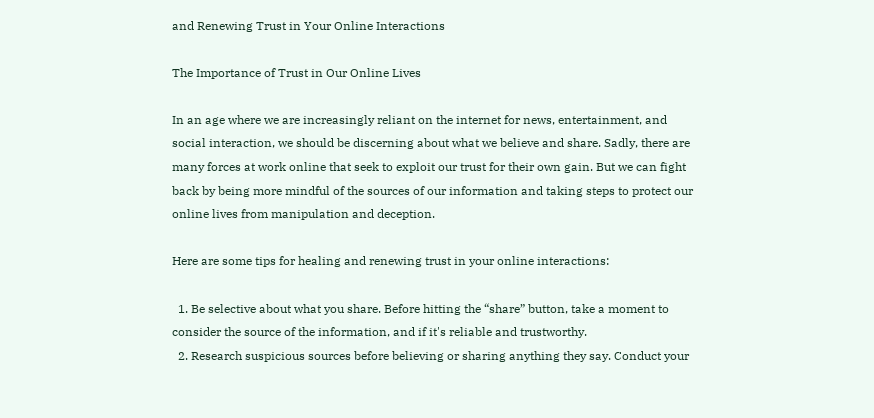and Renewing Trust in Your Online Interactions

The Importance of Trust in Our Online Lives

In an age where we are increasingly reliant on the internet for news, entertainment, and social interaction, we should be discerning about what we believe and share. Sadly, there are many forces at work online that seek to exploit our trust for their own gain. But we can fight back by being more mindful of the sources of our information and taking steps to protect our online lives from manipulation and deception.

Here are some tips for healing and renewing trust in your online interactions:

  1. Be selective about what you share. Before hitting the “share” button, take a moment to consider the source of the information, and if it's reliable and trustworthy.
  2. Research suspicious sources before believing or sharing anything they say. Conduct your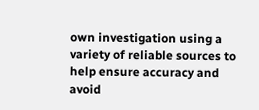own investigation using a variety of reliable sources to help ensure accuracy and avoid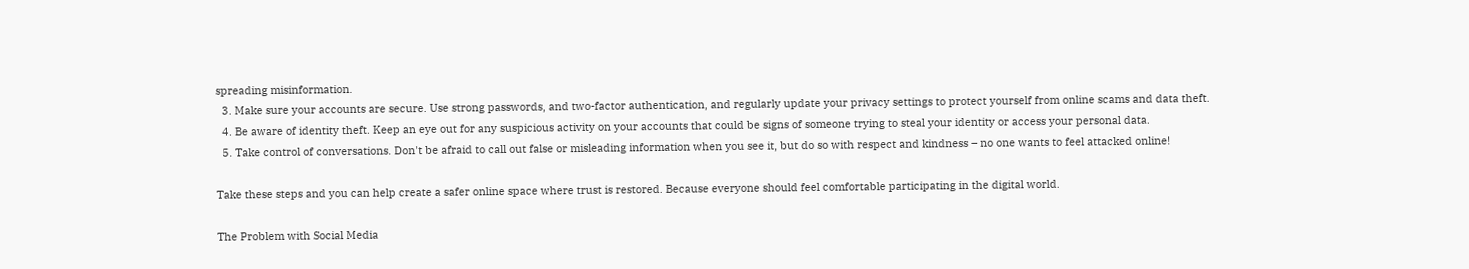spreading misinformation.
  3. Make sure your accounts are secure. Use strong passwords, and two-factor authentication, and regularly update your privacy settings to protect yourself from online scams and data theft.
  4. Be aware of identity theft. Keep an eye out for any suspicious activity on your accounts that could be signs of someone trying to steal your identity or access your personal data.
  5. Take control of conversations. Don't be afraid to call out false or misleading information when you see it, but do so with respect and kindness – no one wants to feel attacked online!

Take these steps and you can help create a safer online space where trust is restored. Because everyone should feel comfortable participating in the digital world.

The Problem with Social Media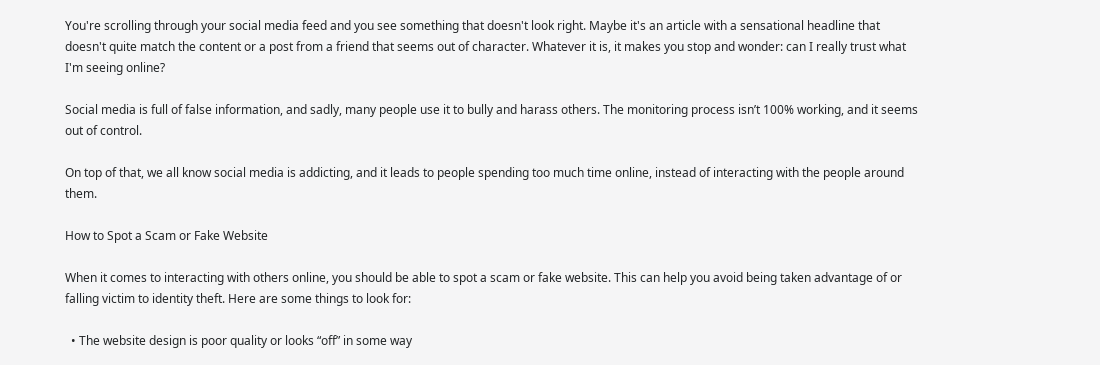You're scrolling through your social media feed and you see something that doesn't look right. Maybe it's an article with a sensational headline that doesn't quite match the content or a post from a friend that seems out of character. Whatever it is, it makes you stop and wonder: can I really trust what I'm seeing online?

Social media is full of false information, and sadly, many people use it to bully and harass others. The monitoring process isn’t 100% working, and it seems out of control.

On top of that, we all know social media is addicting, and it leads to people spending too much time online, instead of interacting with the people around them.

How to Spot a Scam or Fake Website

When it comes to interacting with others online, you should be able to spot a scam or fake website. This can help you avoid being taken advantage of or falling victim to identity theft. Here are some things to look for:

  • The website design is poor quality or looks “off” in some way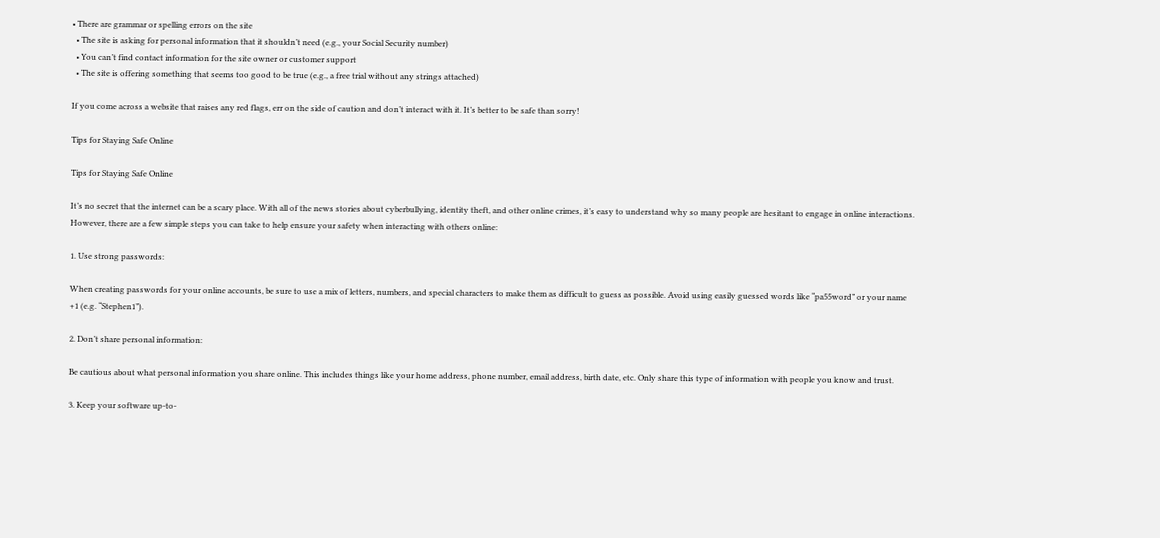• There are grammar or spelling errors on the site
  • The site is asking for personal information that it shouldn’t need (e.g., your Social Security number)
  • You can’t find contact information for the site owner or customer support
  • The site is offering something that seems too good to be true (e.g., a free trial without any strings attached)

If you come across a website that raises any red flags, err on the side of caution and don’t interact with it. It’s better to be safe than sorry!

Tips for Staying Safe Online

Tips for Staying Safe Online

It’s no secret that the internet can be a scary place. With all of the news stories about cyberbullying, identity theft, and other online crimes, it’s easy to understand why so many people are hesitant to engage in online interactions. However, there are a few simple steps you can take to help ensure your safety when interacting with others online:

1. Use strong passwords:

When creating passwords for your online accounts, be sure to use a mix of letters, numbers, and special characters to make them as difficult to guess as possible. Avoid using easily guessed words like “pa55word” or your name +1 (e.g. “Stephen1”).

2. Don’t share personal information:

Be cautious about what personal information you share online. This includes things like your home address, phone number, email address, birth date, etc. Only share this type of information with people you know and trust.

3. Keep your software up-to-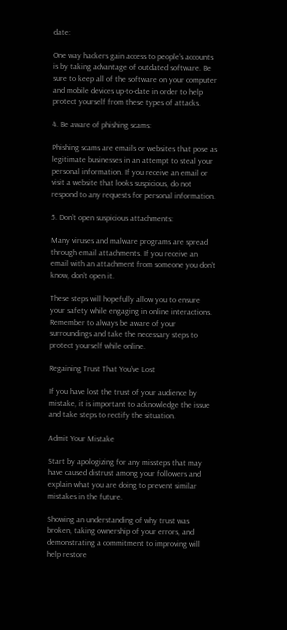date:

One way hackers gain access to people’s accounts is by taking advantage of outdated software. Be sure to keep all of the software on your computer and mobile devices up-to-date in order to help protect yourself from these types of attacks.

4. Be aware of phishing scams:

Phishing scams are emails or websites that pose as legitimate businesses in an attempt to steal your personal information. If you receive an email or visit a website that looks suspicious, do not respond to any requests for personal information.

5. Don’t open suspicious attachments:

Many viruses and malware programs are spread through email attachments. If you receive an email with an attachment from someone you don’t know, don’t open it.

These steps will hopefully allow you to ensure your safety while engaging in online interactions. Remember to always be aware of your surroundings and take the necessary steps to protect yourself while online.

Regaining Trust That You've Lost

If you have lost the trust of your audience by mistake, it is important to acknowledge the issue and take steps to rectify the situation.

Admit Your Mistake

Start by apologizing for any missteps that may have caused distrust among your followers and explain what you are doing to prevent similar mistakes in the future.

Showing an understanding of why trust was broken, taking ownership of your errors, and demonstrating a commitment to improving will help restore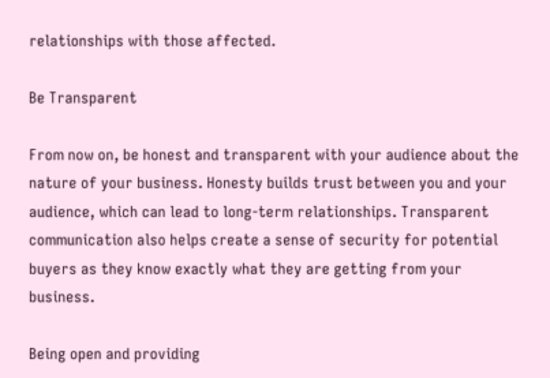relationships with those affected.

Be Transparent

From now on, be honest and transparent with your audience about the nature of your business. Honesty builds trust between you and your audience, which can lead to long-term relationships. Transparent communication also helps create a sense of security for potential buyers as they know exactly what they are getting from your business.

Being open and providing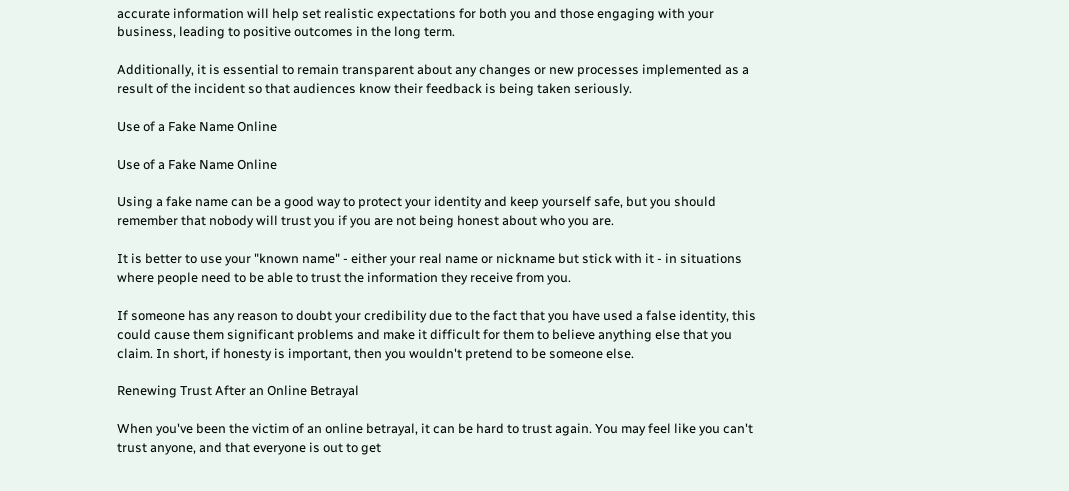accurate information will help set realistic expectations for both you and those engaging with your business, leading to positive outcomes in the long term.

Additionally, it is essential to remain transparent about any changes or new processes implemented as a result of the incident so that audiences know their feedback is being taken seriously.

Use of a Fake Name Online

Use of a Fake Name Online

Using a fake name can be a good way to protect your identity and keep yourself safe, but you should remember that nobody will trust you if you are not being honest about who you are.

It is better to use your "known name" - either your real name or nickname but stick with it - in situations where people need to be able to trust the information they receive from you.

If someone has any reason to doubt your credibility due to the fact that you have used a false identity, this could cause them significant problems and make it difficult for them to believe anything else that you claim. In short, if honesty is important, then you wouldn't pretend to be someone else.

Renewing Trust After an Online Betrayal

When you've been the victim of an online betrayal, it can be hard to trust again. You may feel like you can't trust anyone, and that everyone is out to get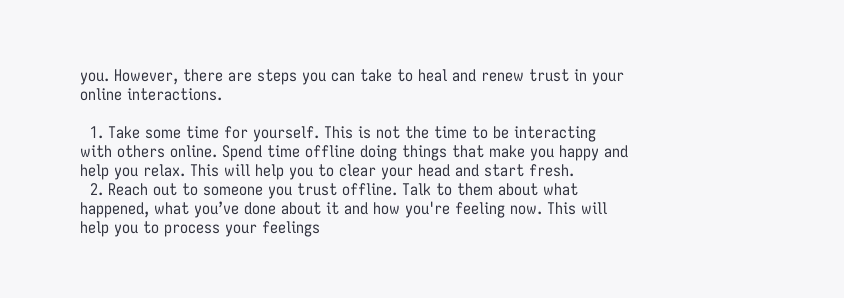you. However, there are steps you can take to heal and renew trust in your online interactions.

  1. Take some time for yourself. This is not the time to be interacting with others online. Spend time offline doing things that make you happy and help you relax. This will help you to clear your head and start fresh.
  2. Reach out to someone you trust offline. Talk to them about what happened, what you’ve done about it and how you're feeling now. This will help you to process your feelings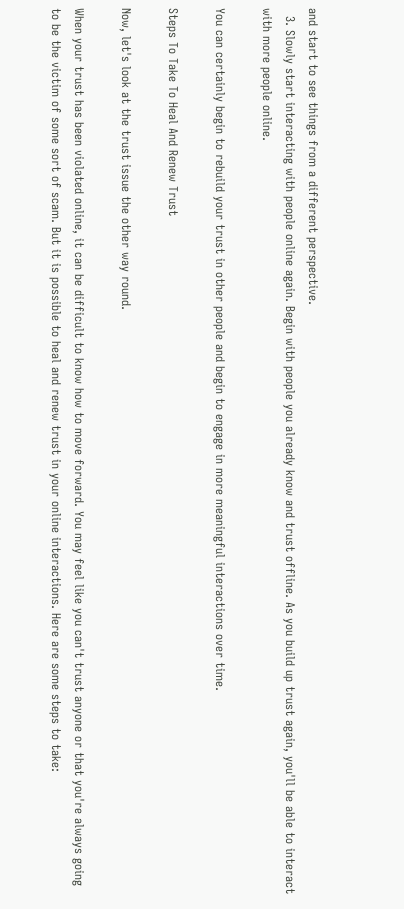and start to see things from a different perspective.
  3. Slowly start interacting with people online again. Begin with people you already know and trust offline. As you build up trust again, you'll be able to interact with more people online.

You can certainly begin to rebuild your trust in other people and begin to engage in more meaningful interactions over time.

Steps To Take To Heal And Renew Trust

Now, let's look at the trust issue the other way round.

When your trust has been violated online, it can be difficult to know how to move forward. You may feel like you can't trust anyone or that you're always going to be the victim of some sort of scam. But it is possible to heal and renew trust in your online interactions. Here are some steps to take: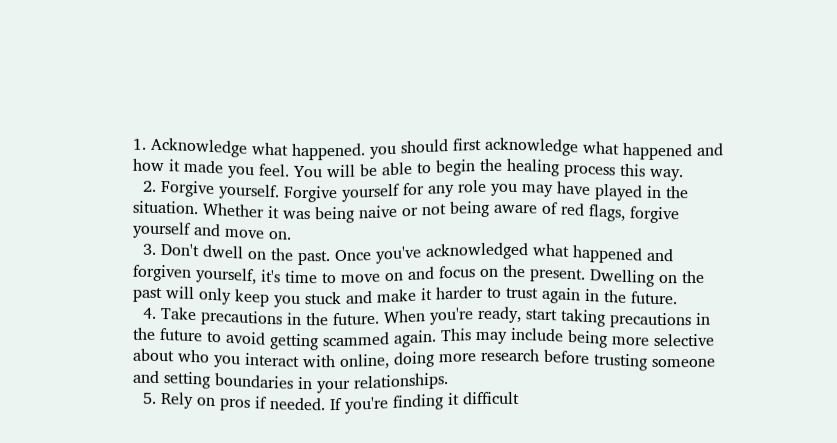1. Acknowledge what happened. you should first acknowledge what happened and how it made you feel. You will be able to begin the healing process this way.
  2. Forgive yourself. Forgive yourself for any role you may have played in the situation. Whether it was being naive or not being aware of red flags, forgive yourself and move on.
  3. Don't dwell on the past. Once you've acknowledged what happened and forgiven yourself, it's time to move on and focus on the present. Dwelling on the past will only keep you stuck and make it harder to trust again in the future.
  4. Take precautions in the future. When you're ready, start taking precautions in the future to avoid getting scammed again. This may include being more selective about who you interact with online, doing more research before trusting someone and setting boundaries in your relationships.
  5. Rely on pros if needed. If you're finding it difficult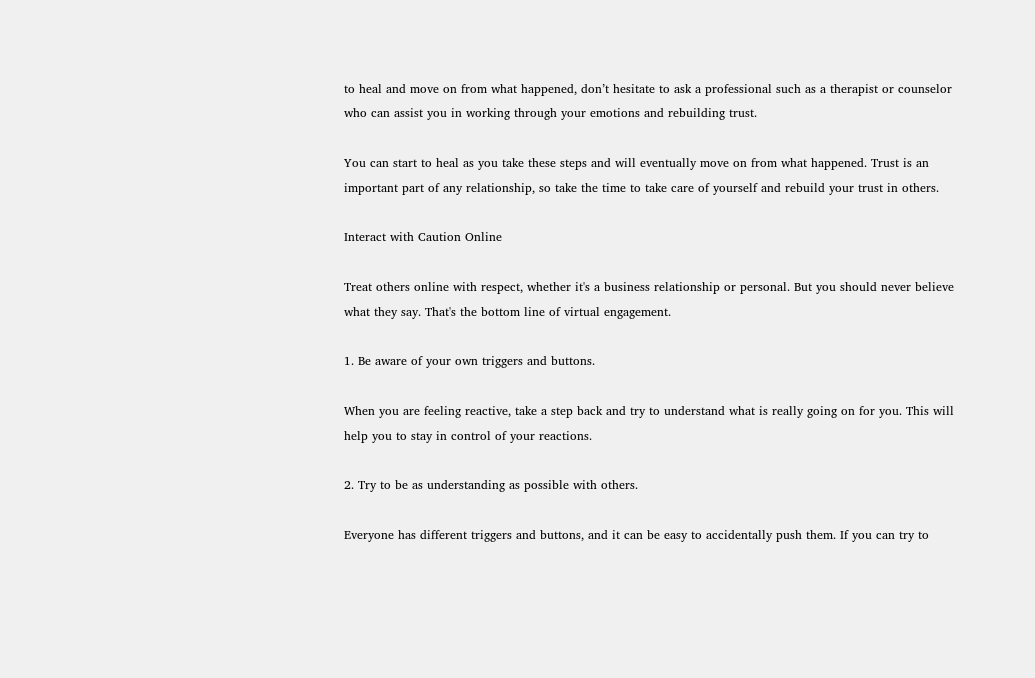to heal and move on from what happened, don’t hesitate to ask a professional such as a therapist or counselor who can assist you in working through your emotions and rebuilding trust.

You can start to heal as you take these steps and will eventually move on from what happened. Trust is an important part of any relationship, so take the time to take care of yourself and rebuild your trust in others.

Interact with Caution Online

Treat others online with respect, whether it's a business relationship or personal. But you should never believe what they say. That's the bottom line of virtual engagement.

1. Be aware of your own triggers and buttons.

When you are feeling reactive, take a step back and try to understand what is really going on for you. This will help you to stay in control of your reactions.

2. Try to be as understanding as possible with others.

Everyone has different triggers and buttons, and it can be easy to accidentally push them. If you can try to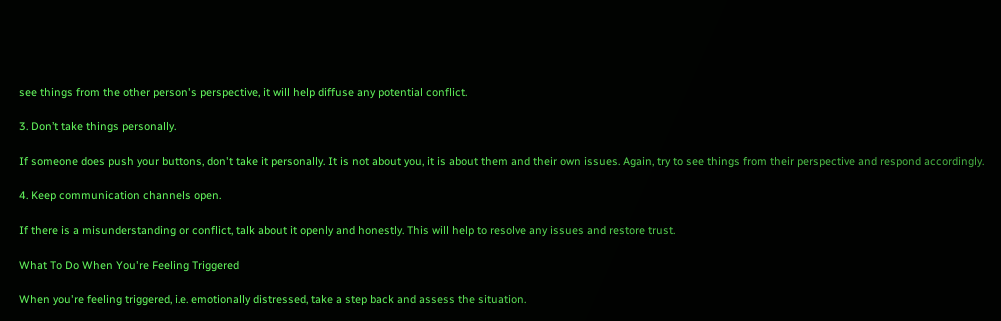see things from the other person's perspective, it will help diffuse any potential conflict.

3. Don’t take things personally.

If someone does push your buttons, don't take it personally. It is not about you, it is about them and their own issues. Again, try to see things from their perspective and respond accordingly.

4. Keep communication channels open.

If there is a misunderstanding or conflict, talk about it openly and honestly. This will help to resolve any issues and restore trust.

What To Do When You're Feeling Triggered

When you're feeling triggered, i.e. emotionally distressed, take a step back and assess the situation.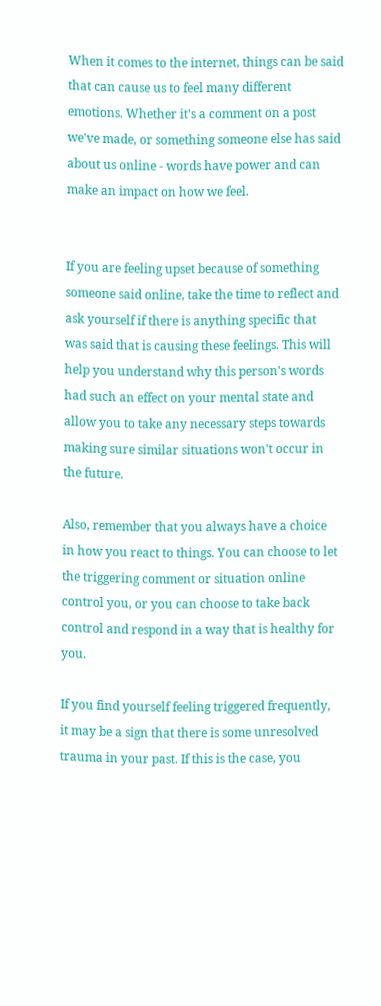When it comes to the internet, things can be said that can cause us to feel many different emotions. Whether it's a comment on a post we've made, or something someone else has said about us online - words have power and can make an impact on how we feel.


If you are feeling upset because of something someone said online, take the time to reflect and ask yourself if there is anything specific that was said that is causing these feelings. This will help you understand why this person's words had such an effect on your mental state and allow you to take any necessary steps towards making sure similar situations won't occur in the future.

Also, remember that you always have a choice in how you react to things. You can choose to let the triggering comment or situation online control you, or you can choose to take back control and respond in a way that is healthy for you.

If you find yourself feeling triggered frequently, it may be a sign that there is some unresolved trauma in your past. If this is the case, you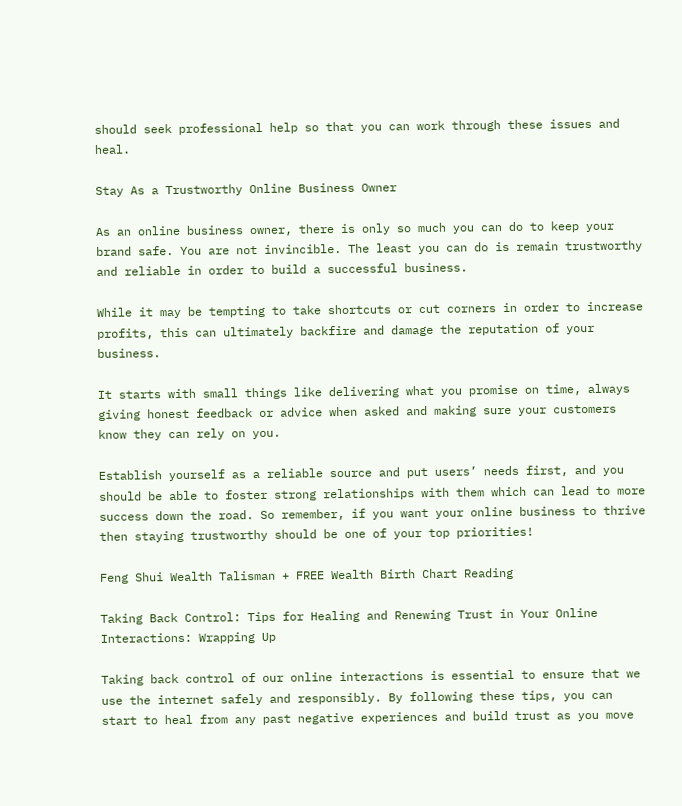should seek professional help so that you can work through these issues and heal.

Stay As a Trustworthy Online Business Owner

As an online business owner, there is only so much you can do to keep your brand safe. You are not invincible. The least you can do is remain trustworthy and reliable in order to build a successful business.

While it may be tempting to take shortcuts or cut corners in order to increase profits, this can ultimately backfire and damage the reputation of your business.

It starts with small things like delivering what you promise on time, always giving honest feedback or advice when asked and making sure your customers know they can rely on you.

Establish yourself as a reliable source and put users’ needs first, and you should be able to foster strong relationships with them which can lead to more success down the road. So remember, if you want your online business to thrive then staying trustworthy should be one of your top priorities!

Feng Shui Wealth Talisman + FREE Wealth Birth Chart Reading

Taking Back Control: Tips for Healing and Renewing Trust in Your Online Interactions: Wrapping Up

Taking back control of our online interactions is essential to ensure that we use the internet safely and responsibly. By following these tips, you can start to heal from any past negative experiences and build trust as you move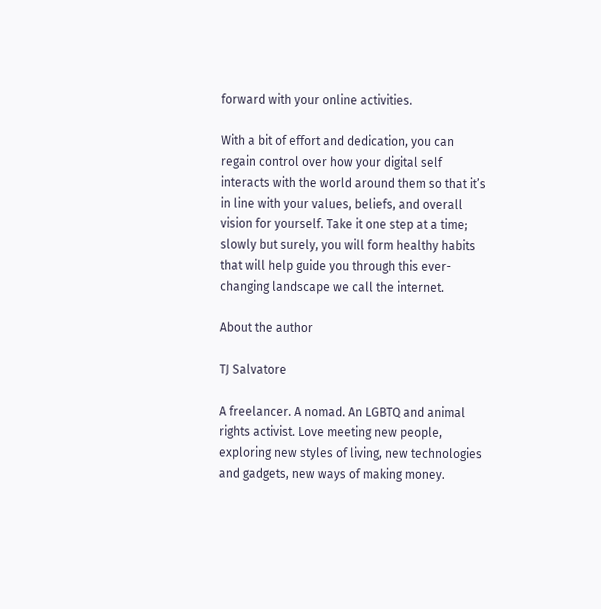forward with your online activities.

With a bit of effort and dedication, you can regain control over how your digital self interacts with the world around them so that it’s in line with your values, beliefs, and overall vision for yourself. Take it one step at a time; slowly but surely, you will form healthy habits that will help guide you through this ever-changing landscape we call the internet.

About the author

TJ Salvatore

A freelancer. A nomad. An LGBTQ and animal rights activist. Love meeting new people, exploring new styles of living, new technologies and gadgets, new ways of making money.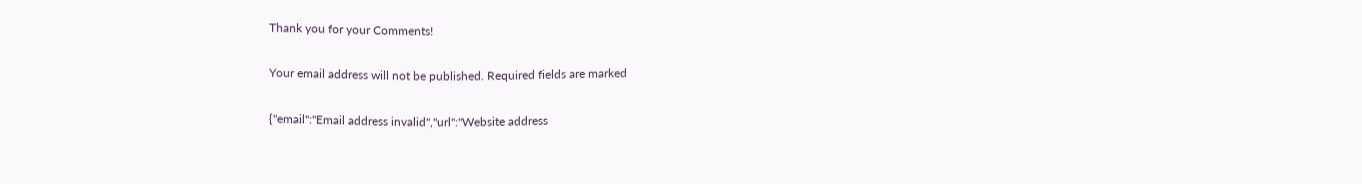Thank you for your Comments!

Your email address will not be published. Required fields are marked

{"email":"Email address invalid","url":"Website address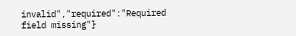invalid","required":"Required field missing"}